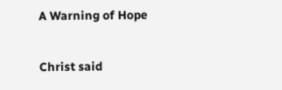A Warning of Hope

Christ said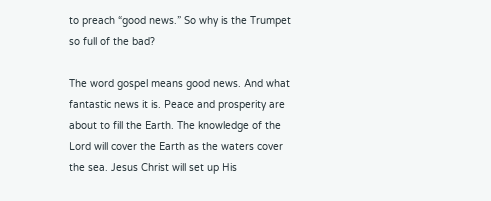to preach “good news.” So why is the Trumpet so full of the bad?

The word gospel means good news. And what fantastic news it is. Peace and prosperity are about to fill the Earth. The knowledge of the Lord will cover the Earth as the waters cover the sea. Jesus Christ will set up His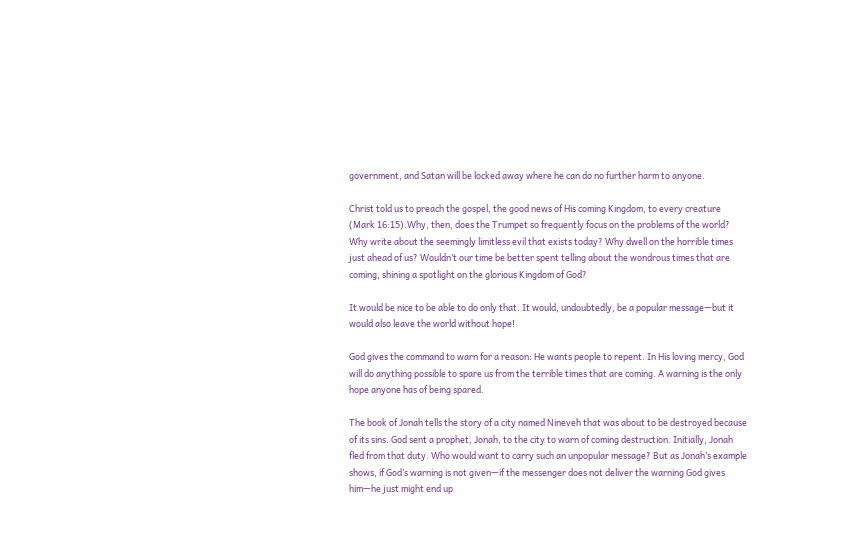government, and Satan will be locked away where he can do no further harm to anyone.

Christ told us to preach the gospel, the good news of His coming Kingdom, to every creature (Mark 16:15).Why, then, does the Trumpet so frequently focus on the problems of the world? Why write about the seemingly limitless evil that exists today? Why dwell on the horrible times just ahead of us? Wouldn’t our time be better spent telling about the wondrous times that are coming, shining a spotlight on the glorious Kingdom of God?

It would be nice to be able to do only that. It would, undoubtedly, be a popular message—but it would also leave the world without hope!

God gives the command to warn for a reason: He wants people to repent. In His loving mercy, God will do anything possible to spare us from the terrible times that are coming. A warning is the only hope anyone has of being spared.

The book of Jonah tells the story of a city named Nineveh that was about to be destroyed because of its sins. God sent a prophet, Jonah, to the city to warn of coming destruction. Initially, Jonah fled from that duty. Who would want to carry such an unpopular message? But as Jonah’s example shows, if God’s warning is not given—if the messenger does not deliver the warning God gives him—he just might end up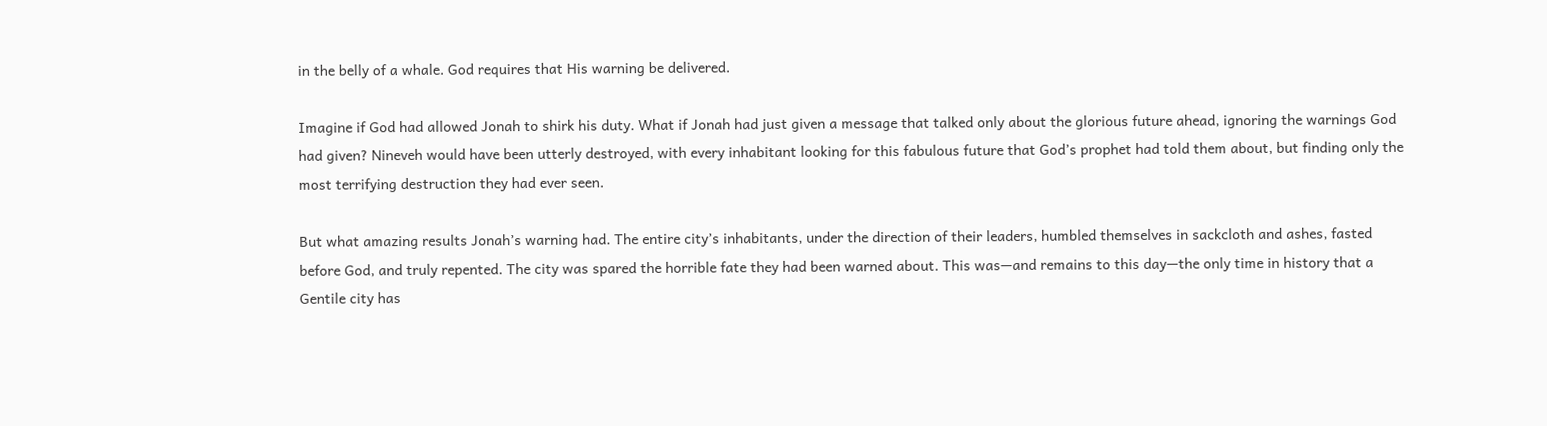in the belly of a whale. God requires that His warning be delivered.

Imagine if God had allowed Jonah to shirk his duty. What if Jonah had just given a message that talked only about the glorious future ahead, ignoring the warnings God had given? Nineveh would have been utterly destroyed, with every inhabitant looking for this fabulous future that God’s prophet had told them about, but finding only the most terrifying destruction they had ever seen.

But what amazing results Jonah’s warning had. The entire city’s inhabitants, under the direction of their leaders, humbled themselves in sackcloth and ashes, fasted before God, and truly repented. The city was spared the horrible fate they had been warned about. This was—and remains to this day—the only time in history that a Gentile city has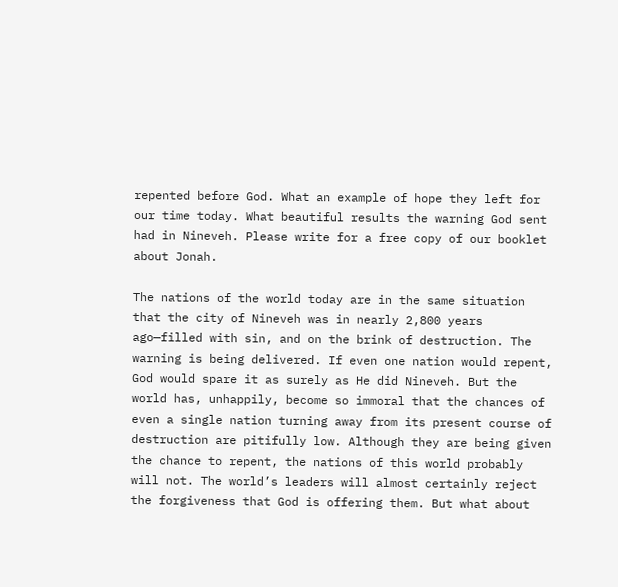repented before God. What an example of hope they left for our time today. What beautiful results the warning God sent had in Nineveh. Please write for a free copy of our booklet about Jonah.

The nations of the world today are in the same situation that the city of Nineveh was in nearly 2,800 years ago—filled with sin, and on the brink of destruction. The warning is being delivered. If even one nation would repent, God would spare it as surely as He did Nineveh. But the world has, unhappily, become so immoral that the chances of even a single nation turning away from its present course of destruction are pitifully low. Although they are being given the chance to repent, the nations of this world probably will not. The world’s leaders will almost certainly reject the forgiveness that God is offering them. But what about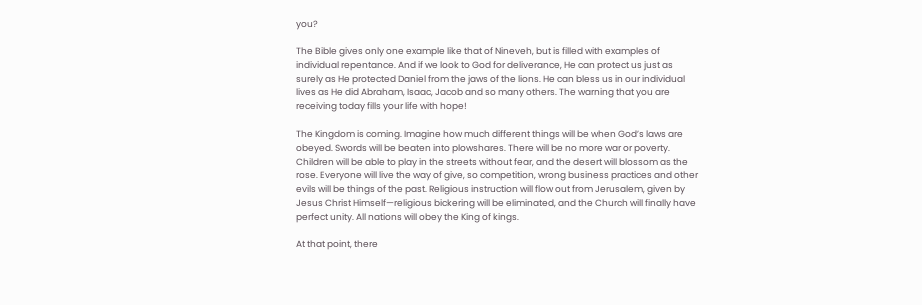you?

The Bible gives only one example like that of Nineveh, but is filled with examples of individual repentance. And if we look to God for deliverance, He can protect us just as surely as He protected Daniel from the jaws of the lions. He can bless us in our individual lives as He did Abraham, Isaac, Jacob and so many others. The warning that you are receiving today fills your life with hope!

The Kingdom is coming. Imagine how much different things will be when God’s laws are obeyed. Swords will be beaten into plowshares. There will be no more war or poverty. Children will be able to play in the streets without fear, and the desert will blossom as the rose. Everyone will live the way of give, so competition, wrong business practices and other evils will be things of the past. Religious instruction will flow out from Jerusalem, given by Jesus Christ Himself—religious bickering will be eliminated, and the Church will finally have perfect unity. All nations will obey the King of kings.

At that point, there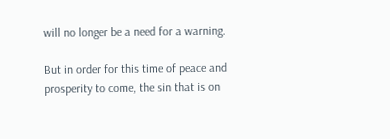will no longer be a need for a warning.

But in order for this time of peace and prosperity to come, the sin that is on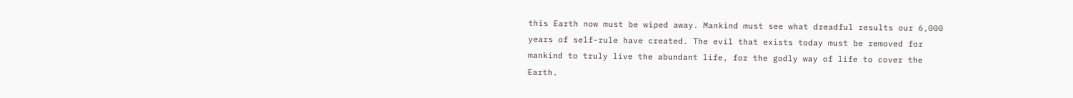this Earth now must be wiped away. Mankind must see what dreadful results our 6,000 years of self-rule have created. The evil that exists today must be removed for mankind to truly live the abundant life, for the godly way of life to cover the Earth.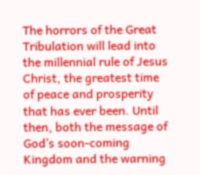The horrors of the Great Tribulation will lead into the millennial rule of Jesus Christ, the greatest time of peace and prosperity that has ever been. Until then, both the message of God’s soon-coming Kingdom and the warning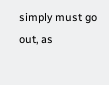simply must go out, as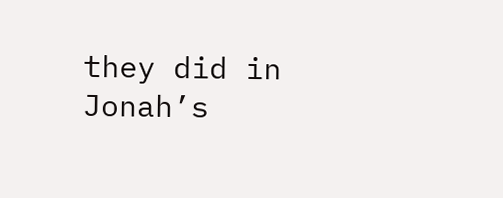they did in Jonah’s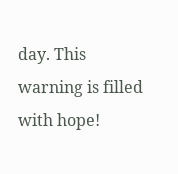day. This warning is filled with hope!